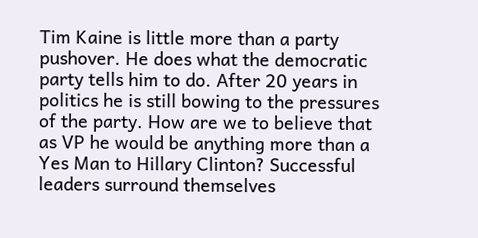Tim Kaine is little more than a party pushover. He does what the democratic party tells him to do. After 20 years in politics he is still bowing to the pressures of the party. How are we to believe that as VP he would be anything more than a Yes Man to Hillary Clinton? Successful leaders surround themselves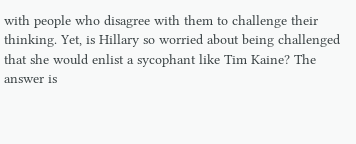with people who disagree with them to challenge their thinking. Yet, is Hillary so worried about being challenged that she would enlist a sycophant like Tim Kaine? The answer is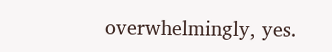overwhelmingly, yes.